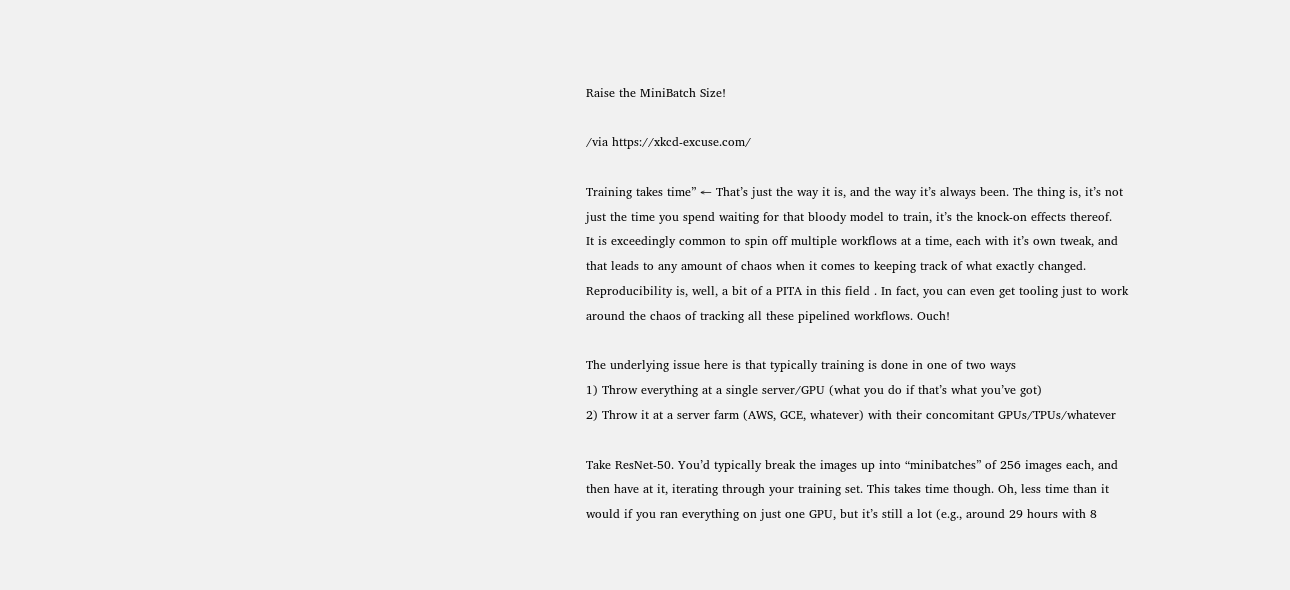Raise the MiniBatch Size!

/via https://xkcd-excuse.com/

Training takes time” ← That’s just the way it is, and the way it’s always been. The thing is, it’s not just the time you spend waiting for that bloody model to train, it’s the knock-on effects thereof.
It is exceedingly common to spin off multiple workflows at a time, each with it’s own tweak, and that leads to any amount of chaos when it comes to keeping track of what exactly changed. Reproducibility is, well, a bit of a PITA in this field . In fact, you can even get tooling just to work around the chaos of tracking all these pipelined workflows. Ouch!

The underlying issue here is that typically training is done in one of two ways
1) Throw everything at a single server/GPU (what you do if that’s what you’ve got)
2) Throw it at a server farm (AWS, GCE, whatever) with their concomitant GPUs/TPUs/whatever

Take ResNet-50. You’d typically break the images up into “minibatches” of 256 images each, and then have at it, iterating through your training set. This takes time though. Oh, less time than it would if you ran everything on just one GPU, but it’s still a lot (e.g., around 29 hours with 8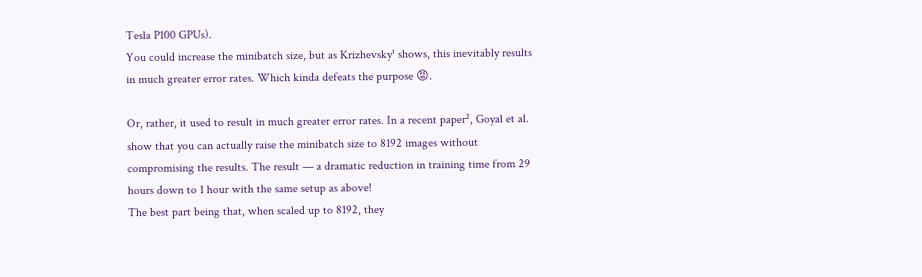Tesla P100 GPUs).
You could increase the minibatch size, but as Krizhevsky¹ shows, this inevitably results in much greater error rates. Which kinda defeats the purpose 😡.

Or, rather, it used to result in much greater error rates. In a recent paper², Goyal et al. show that you can actually raise the minibatch size to 8192 images without compromising the results. The result — a dramatic reduction in training time from 29 hours down to 1 hour with the same setup as above!
The best part being that, when scaled up to 8192, they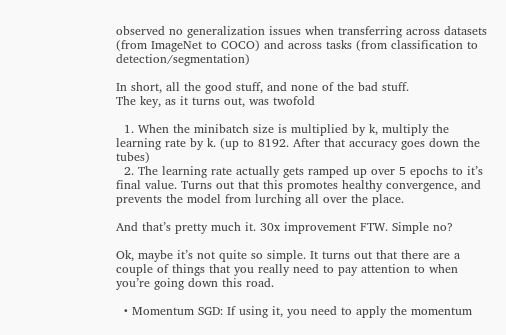observed no generalization issues when transferring across datasets (from ImageNet to COCO) and across tasks (from classification to detection/segmentation)

In short, all the good stuff, and none of the bad stuff.
The key, as it turns out, was twofold

  1. When the minibatch size is multiplied by k, multiply the learning rate by k. (up to 8192. After that accuracy goes down the tubes)
  2. The learning rate actually gets ramped up over 5 epochs to it’s final value. Turns out that this promotes healthy convergence, and prevents the model from lurching all over the place.

And that’s pretty much it. 30x improvement FTW. Simple no?

Ok, maybe it’s not quite so simple. It turns out that there are a couple of things that you really need to pay attention to when you’re going down this road.

  • Momentum SGD: If using it, you need to apply the momentum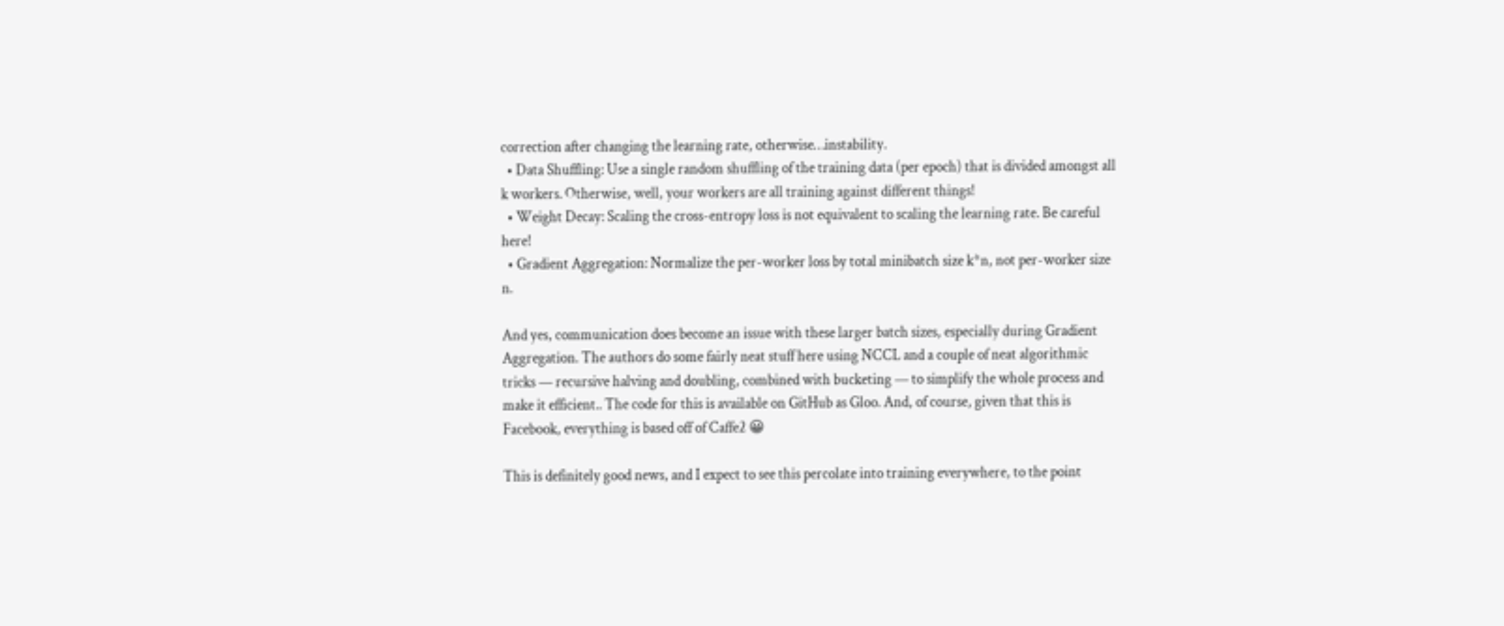correction after changing the learning rate, otherwise…instability.
  • Data Shuffling: Use a single random shuffling of the training data (per epoch) that is divided amongst all k workers. Otherwise, well, your workers are all training against different things!
  • Weight Decay: Scaling the cross-entropy loss is not equivalent to scaling the learning rate. Be careful here!
  • Gradient Aggregation: Normalize the per-worker loss by total minibatch size k*n, not per-worker size n.

And yes, communication does become an issue with these larger batch sizes, especially during Gradient Aggregation. The authors do some fairly neat stuff here using NCCL and a couple of neat algorithmic tricks — recursive halving and doubling, combined with bucketing — to simplify the whole process and make it efficient.. The code for this is available on GitHub as Gloo. And, of course, given that this is Facebook, everything is based off of Caffe2 😀

This is definitely good news, and I expect to see this percolate into training everywhere, to the point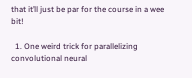that it’ll just be par for the course in a wee bit!

  1. One weird trick for parallelizing convolutional neural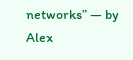networks” — by Alex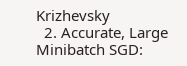Krizhevsky
  2. Accurate, Large Minibatch SGD: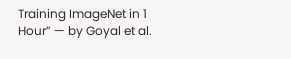Training ImageNet in 1 Hour” — by Goyal et al.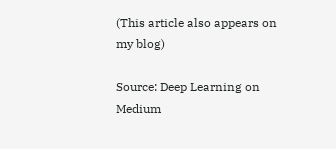(This article also appears on my blog)

Source: Deep Learning on Medium